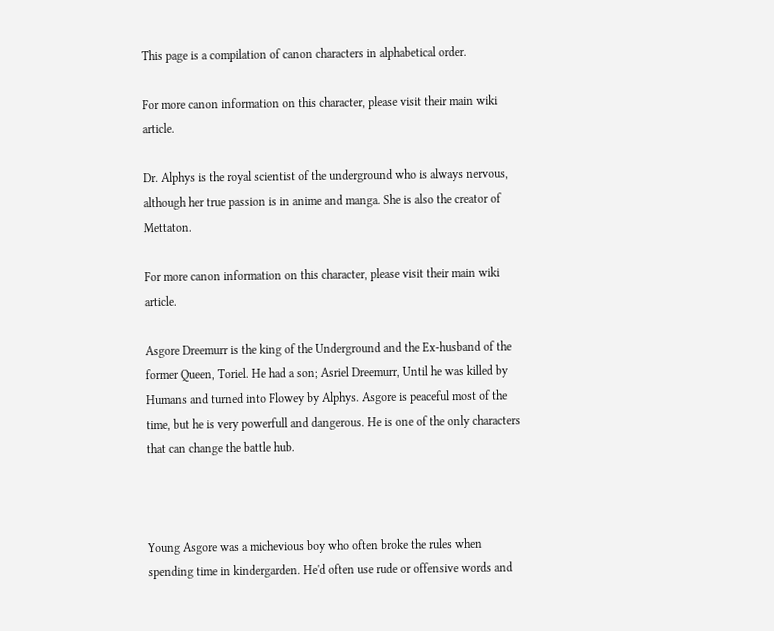This page is a compilation of canon characters in alphabetical order.

For more canon information on this character, please visit their main wiki article.

Dr. Alphys is the royal scientist of the underground who is always nervous, although her true passion is in anime and manga. She is also the creator of Mettaton.

For more canon information on this character, please visit their main wiki article.

Asgore Dreemurr is the king of the Underground and the Ex-husband of the former Queen, Toriel. He had a son; Asriel Dreemurr, Until he was killed by Humans and turned into Flowey by Alphys. Asgore is peaceful most of the time, but he is very powerfull and dangerous. He is one of the only characters that can change the battle hub.



Young Asgore was a michevious boy who often broke the rules when spending time in kindergarden. He'd often use rude or offensive words and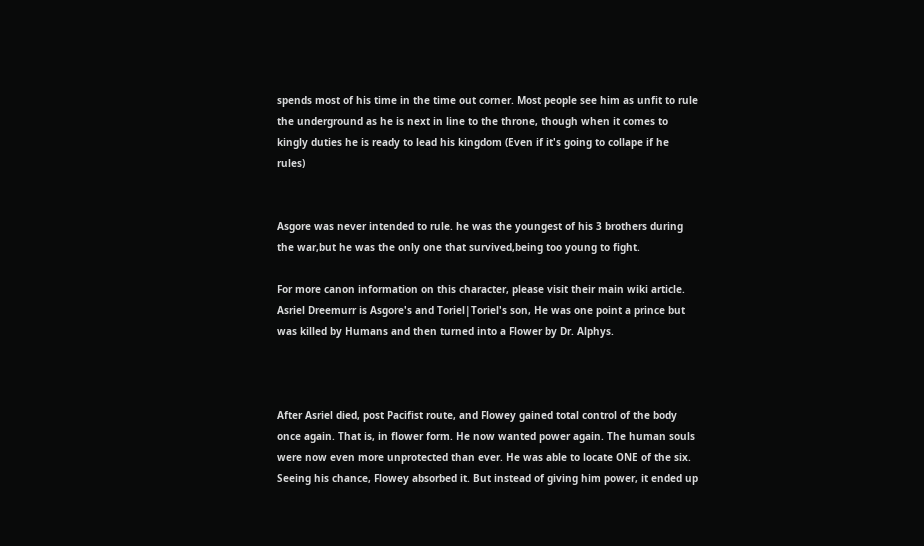spends most of his time in the time out corner. Most people see him as unfit to rule the underground as he is next in line to the throne, though when it comes to kingly duties he is ready to lead his kingdom (Even if it's going to collape if he rules)


Asgore was never intended to rule. he was the youngest of his 3 brothers during the war,but he was the only one that survived,being too young to fight.

For more canon information on this character, please visit their main wiki article.
Asriel Dreemurr is Asgore's and Toriel|Toriel's son, He was one point a prince but was killed by Humans and then turned into a Flower by Dr. Alphys.



After Asriel died, post Pacifist route, and Flowey gained total control of the body once again. That is, in flower form. He now wanted power again. The human souls were now even more unprotected than ever. He was able to locate ONE of the six. Seeing his chance, Flowey absorbed it. But instead of giving him power, it ended up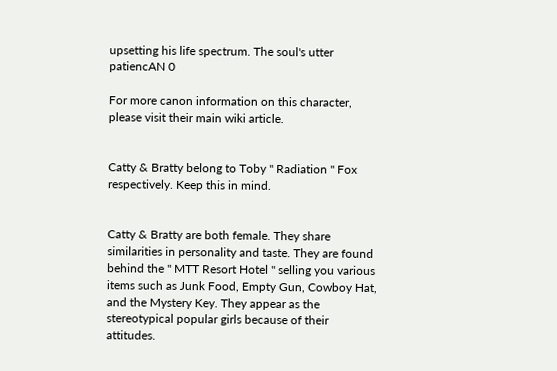upsetting his life spectrum. The soul's utter patiencAN 0

For more canon information on this character, please visit their main wiki article.


Catty & Bratty belong to Toby " Radiation " Fox respectively. Keep this in mind.


Catty & Bratty are both female. They share similarities in personality and taste. They are found behind the " MTT Resort Hotel " selling you various items such as Junk Food, Empty Gun, Cowboy Hat, and the Mystery Key. They appear as the stereotypical popular girls because of their attitudes.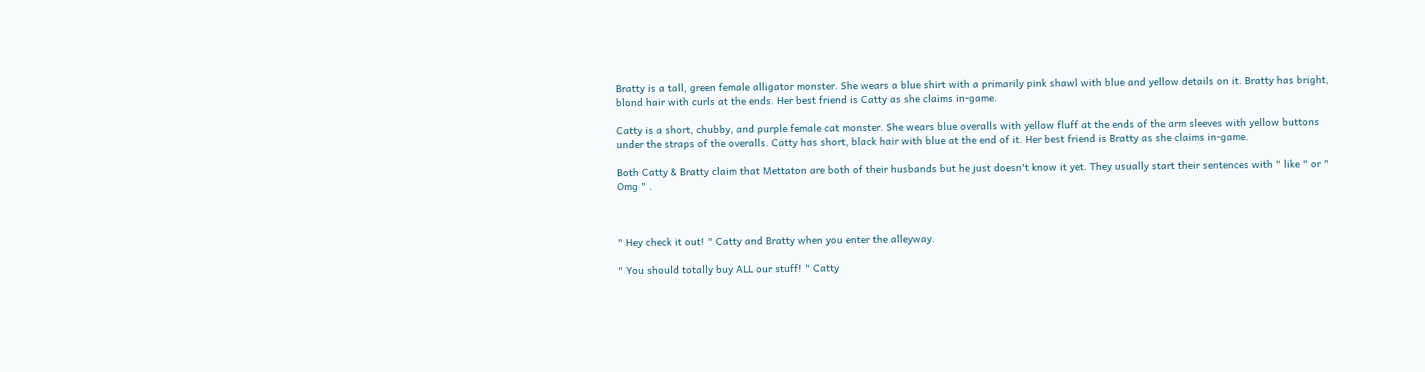Bratty is a tall, green female alligator monster. She wears a blue shirt with a primarily pink shawl with blue and yellow details on it. Bratty has bright, blond hair with curls at the ends. Her best friend is Catty as she claims in-game.

Catty is a short, chubby, and purple female cat monster. She wears blue overalls with yellow fluff at the ends of the arm sleeves with yellow buttons under the straps of the overalls. Catty has short, black hair with blue at the end of it. Her best friend is Bratty as she claims in-game.

Both Catty & Bratty claim that Mettaton are both of their husbands but he just doesn't know it yet. They usually start their sentences with " like " or " Omg " .



" Hey check it out! " Catty and Bratty when you enter the alleyway.

" You should totally buy ALL our stuff! " Catty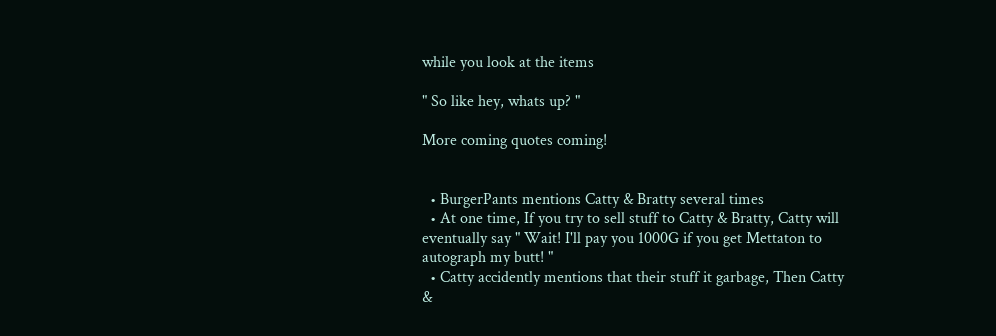while you look at the items

" So like hey, whats up? "

More coming quotes coming!


  • BurgerPants mentions Catty & Bratty several times
  • At one time, If you try to sell stuff to Catty & Bratty, Catty will eventually say " Wait! I'll pay you 1000G if you get Mettaton to autograph my butt! "
  • Catty accidently mentions that their stuff it garbage, Then Catty &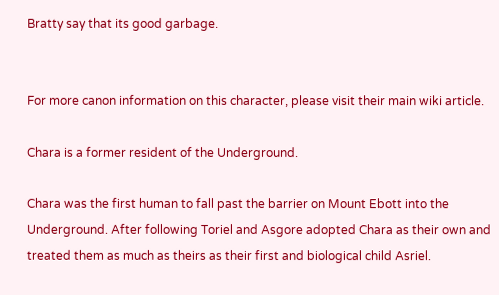Bratty say that its good garbage.


For more canon information on this character, please visit their main wiki article.

Chara is a former resident of the Underground.

Chara was the first human to fall past the barrier on Mount Ebott into the Underground. After following Toriel and Asgore adopted Chara as their own and treated them as much as theirs as their first and biological child Asriel.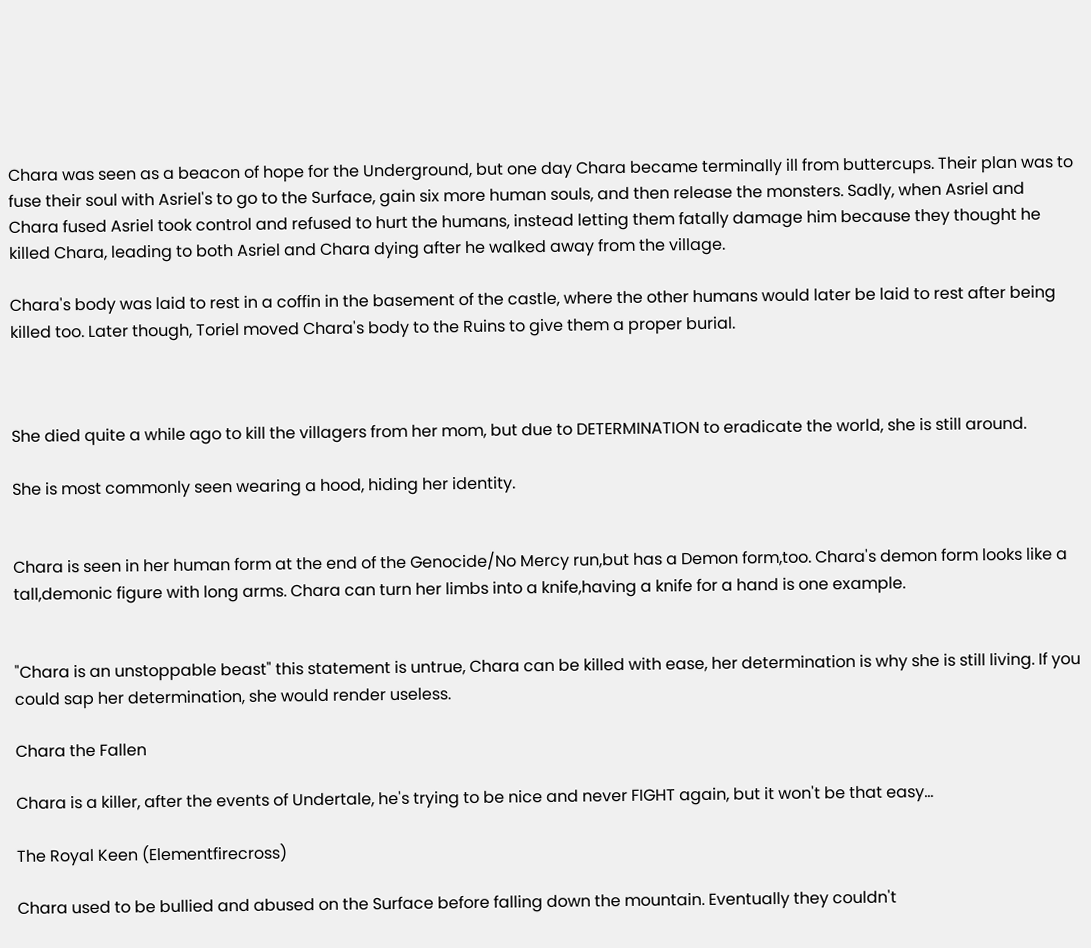Chara was seen as a beacon of hope for the Underground, but one day Chara became terminally ill from buttercups. Their plan was to fuse their soul with Asriel's to go to the Surface, gain six more human souls, and then release the monsters. Sadly, when Asriel and Chara fused Asriel took control and refused to hurt the humans, instead letting them fatally damage him because they thought he killed Chara, leading to both Asriel and Chara dying after he walked away from the village.

Chara's body was laid to rest in a coffin in the basement of the castle, where the other humans would later be laid to rest after being killed too. Later though, Toriel moved Chara's body to the Ruins to give them a proper burial.



She died quite a while ago to kill the villagers from her mom, but due to DETERMINATION to eradicate the world, she is still around.

She is most commonly seen wearing a hood, hiding her identity.


Chara is seen in her human form at the end of the Genocide/No Mercy run,but has a Demon form,too. Chara's demon form looks like a tall,demonic figure with long arms. Chara can turn her limbs into a knife,having a knife for a hand is one example.


"Chara is an unstoppable beast" this statement is untrue, Chara can be killed with ease, her determination is why she is still living. If you could sap her determination, she would render useless.

Chara the Fallen

Chara is a killer, after the events of Undertale, he's trying to be nice and never FIGHT again, but it won't be that easy...

The Royal Keen (Elementfirecross)

Chara used to be bullied and abused on the Surface before falling down the mountain. Eventually they couldn't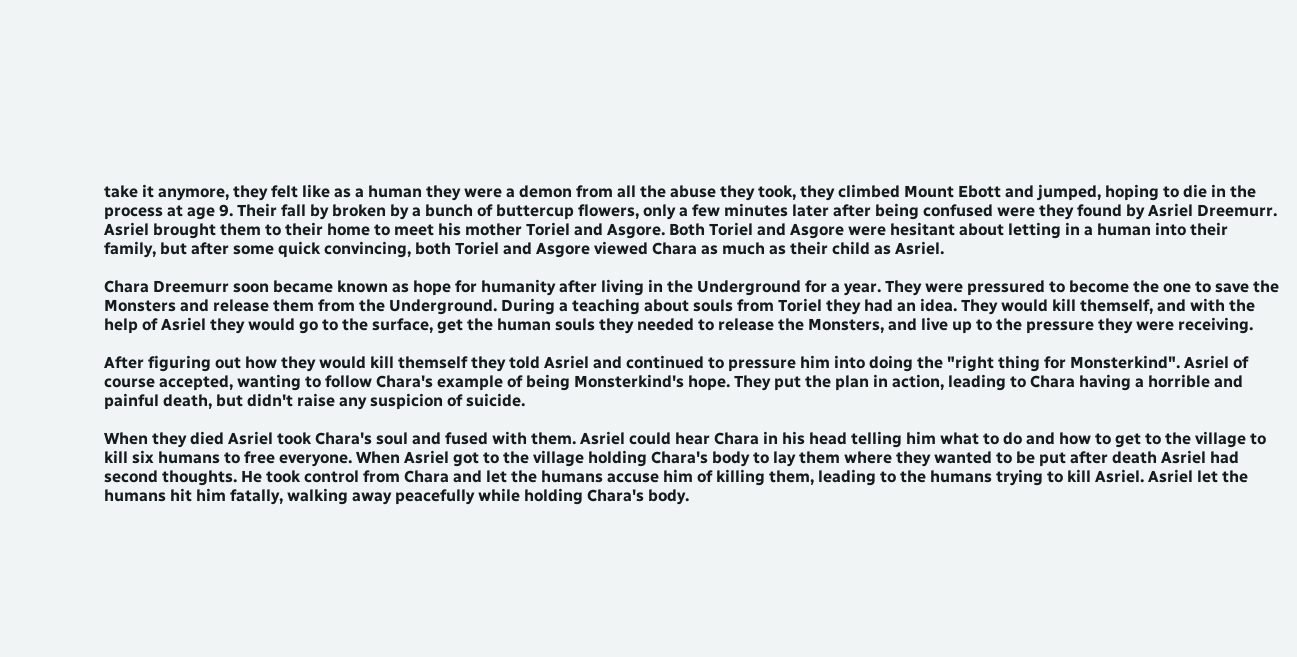take it anymore, they felt like as a human they were a demon from all the abuse they took, they climbed Mount Ebott and jumped, hoping to die in the process at age 9. Their fall by broken by a bunch of buttercup flowers, only a few minutes later after being confused were they found by Asriel Dreemurr. Asriel brought them to their home to meet his mother Toriel and Asgore. Both Toriel and Asgore were hesitant about letting in a human into their family, but after some quick convincing, both Toriel and Asgore viewed Chara as much as their child as Asriel.

Chara Dreemurr soon became known as hope for humanity after living in the Underground for a year. They were pressured to become the one to save the Monsters and release them from the Underground. During a teaching about souls from Toriel they had an idea. They would kill themself, and with the help of Asriel they would go to the surface, get the human souls they needed to release the Monsters, and live up to the pressure they were receiving.

After figuring out how they would kill themself they told Asriel and continued to pressure him into doing the "right thing for Monsterkind". Asriel of course accepted, wanting to follow Chara's example of being Monsterkind's hope. They put the plan in action, leading to Chara having a horrible and painful death, but didn't raise any suspicion of suicide.

When they died Asriel took Chara's soul and fused with them. Asriel could hear Chara in his head telling him what to do and how to get to the village to kill six humans to free everyone. When Asriel got to the village holding Chara's body to lay them where they wanted to be put after death Asriel had second thoughts. He took control from Chara and let the humans accuse him of killing them, leading to the humans trying to kill Asriel. Asriel let the humans hit him fatally, walking away peacefully while holding Chara's body.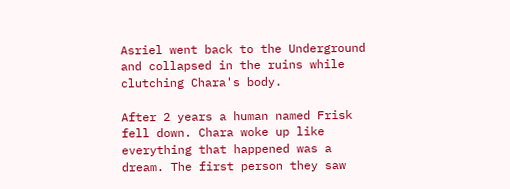Asriel went back to the Underground and collapsed in the ruins while clutching Chara's body.

After 2 years a human named Frisk fell down. Chara woke up like everything that happened was a dream. The first person they saw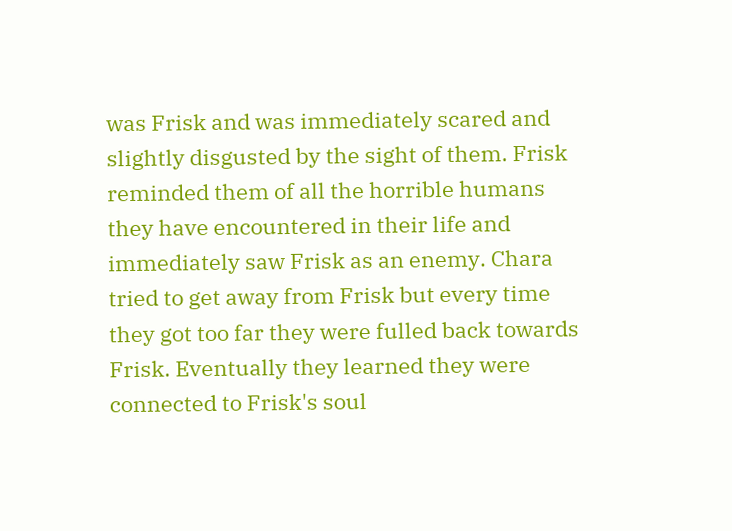was Frisk and was immediately scared and slightly disgusted by the sight of them. Frisk reminded them of all the horrible humans they have encountered in their life and immediately saw Frisk as an enemy. Chara tried to get away from Frisk but every time they got too far they were fulled back towards Frisk. Eventually they learned they were connected to Frisk's soul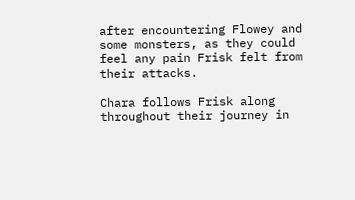after encountering Flowey and some monsters, as they could feel any pain Frisk felt from their attacks.

Chara follows Frisk along throughout their journey in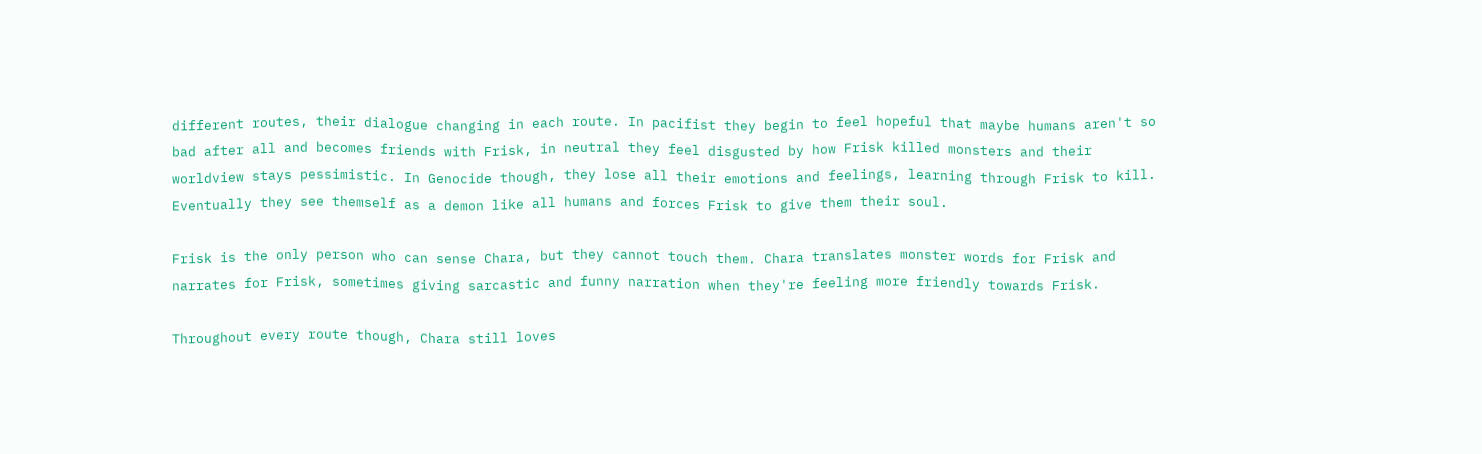different routes, their dialogue changing in each route. In pacifist they begin to feel hopeful that maybe humans aren't so bad after all and becomes friends with Frisk, in neutral they feel disgusted by how Frisk killed monsters and their worldview stays pessimistic. In Genocide though, they lose all their emotions and feelings, learning through Frisk to kill. Eventually they see themself as a demon like all humans and forces Frisk to give them their soul.

Frisk is the only person who can sense Chara, but they cannot touch them. Chara translates monster words for Frisk and narrates for Frisk, sometimes giving sarcastic and funny narration when they're feeling more friendly towards Frisk.

Throughout every route though, Chara still loves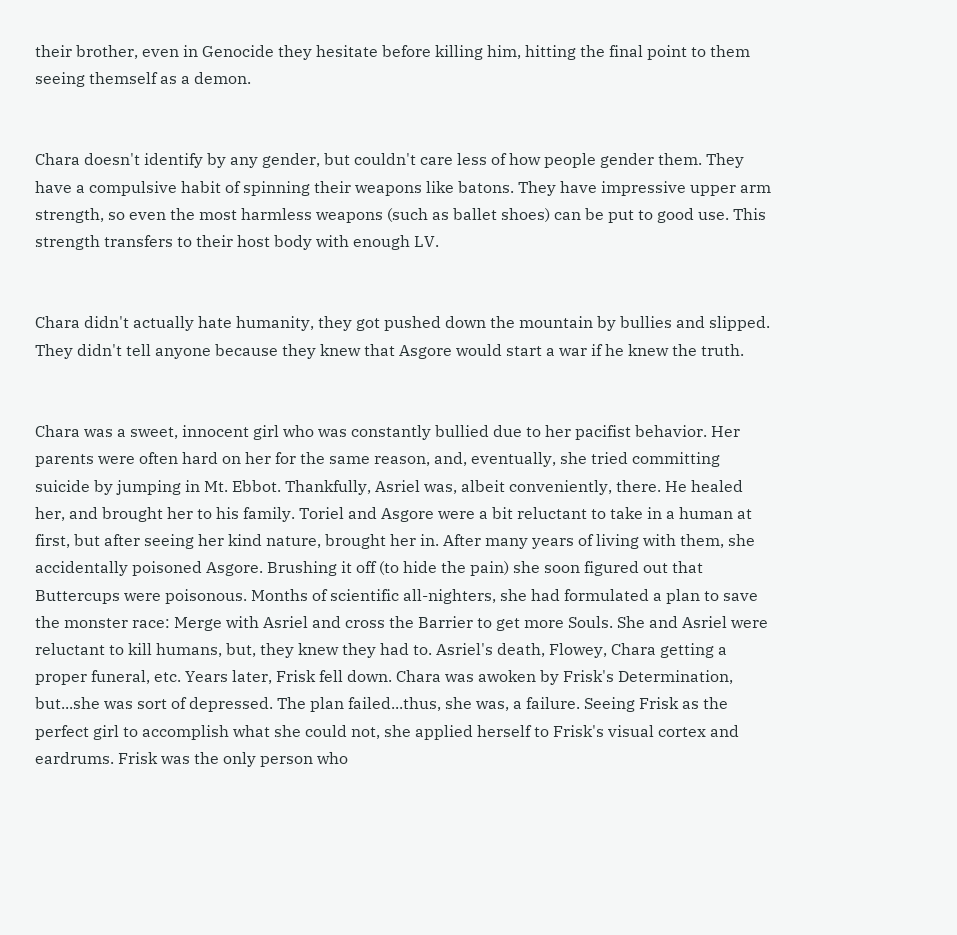their brother, even in Genocide they hesitate before killing him, hitting the final point to them seeing themself as a demon.


Chara doesn't identify by any gender, but couldn't care less of how people gender them. They have a compulsive habit of spinning their weapons like batons. They have impressive upper arm strength, so even the most harmless weapons (such as ballet shoes) can be put to good use. This strength transfers to their host body with enough LV.


Chara didn't actually hate humanity, they got pushed down the mountain by bullies and slipped. They didn't tell anyone because they knew that Asgore would start a war if he knew the truth.


Chara was a sweet, innocent girl who was constantly bullied due to her pacifist behavior. Her parents were often hard on her for the same reason, and, eventually, she tried committing suicide by jumping in Mt. Ebbot. Thankfully, Asriel was, albeit conveniently, there. He healed her, and brought her to his family. Toriel and Asgore were a bit reluctant to take in a human at first, but after seeing her kind nature, brought her in. After many years of living with them, she accidentally poisoned Asgore. Brushing it off (to hide the pain) she soon figured out that Buttercups were poisonous. Months of scientific all-nighters, she had formulated a plan to save the monster race: Merge with Asriel and cross the Barrier to get more Souls. She and Asriel were reluctant to kill humans, but, they knew they had to. Asriel's death, Flowey, Chara getting a proper funeral, etc. Years later, Frisk fell down. Chara was awoken by Frisk's Determination, but...she was sort of depressed. The plan failed...thus, she was, a failure. Seeing Frisk as the perfect girl to accomplish what she could not, she applied herself to Frisk's visual cortex and eardrums. Frisk was the only person who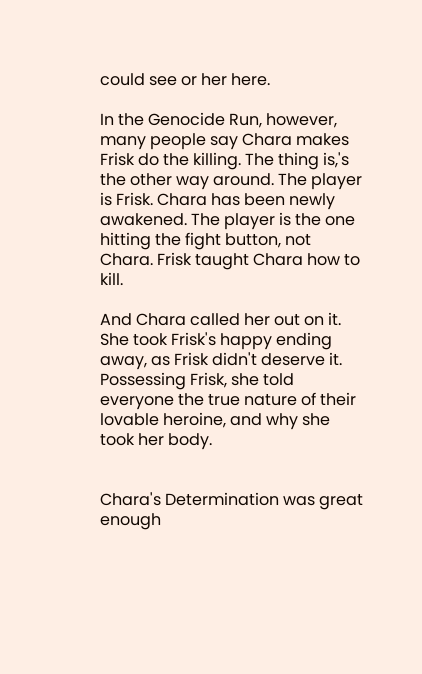could see or her here.

In the Genocide Run, however, many people say Chara makes Frisk do the killing. The thing is,'s the other way around. The player is Frisk. Chara has been newly awakened. The player is the one hitting the fight button, not Chara. Frisk taught Chara how to kill.

And Chara called her out on it. She took Frisk's happy ending away, as Frisk didn't deserve it. Possessing Frisk, she told everyone the true nature of their lovable heroine, and why she took her body.


Chara's Determination was great enough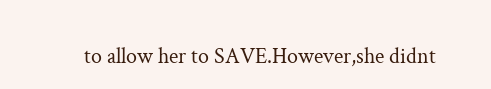to allow her to SAVE.However,she didnt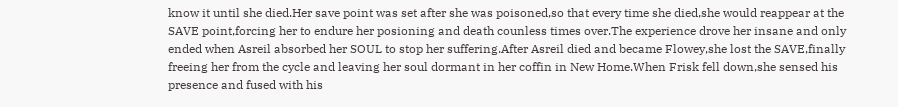know it until she died.Her save point was set after she was poisoned,so that every time she died,she would reappear at the SAVE point,forcing her to endure her posioning and death counless times over.The experience drove her insane and only ended when Asreil absorbed her SOUL to stop her suffering.After Asreil died and became Flowey,she lost the SAVE,finally freeing her from the cycle and leaving her soul dormant in her coffin in New Home.When Frisk fell down,she sensed his presence and fused with his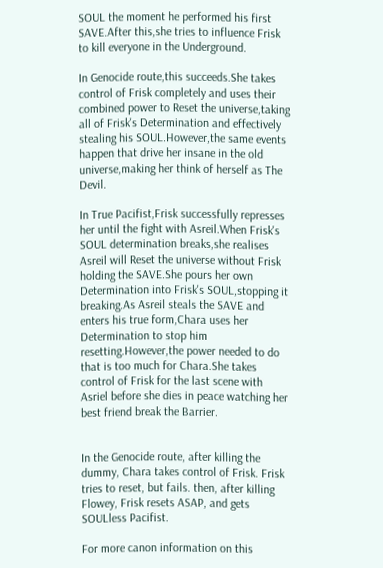SOUL the moment he performed his first SAVE.After this,she tries to influence Frisk to kill everyone in the Underground.

In Genocide route,this succeeds.She takes control of Frisk completely and uses their combined power to Reset the universe,taking all of Frisk's Determination and effectively stealing his SOUL.However,the same events happen that drive her insane in the old universe,making her think of herself as The Devil.

In True Pacifist,Frisk successfully represses her until the fight with Asreil.When Frisk's SOUL determination breaks,she realises Asreil will Reset the universe without Frisk holding the SAVE.She pours her own Determination into Frisk's SOUL,stopping it breaking.As Asreil steals the SAVE and enters his true form,Chara uses her Determination to stop him resetting.However,the power needed to do that is too much for Chara.She takes control of Frisk for the last scene with Asriel before she dies in peace watching her best friend break the Barrier.


In the Genocide route, after killing the dummy, Chara takes control of Frisk. Frisk tries to reset, but fails. then, after killing Flowey, Frisk resets ASAP, and gets SOULless Pacifist.

For more canon information on this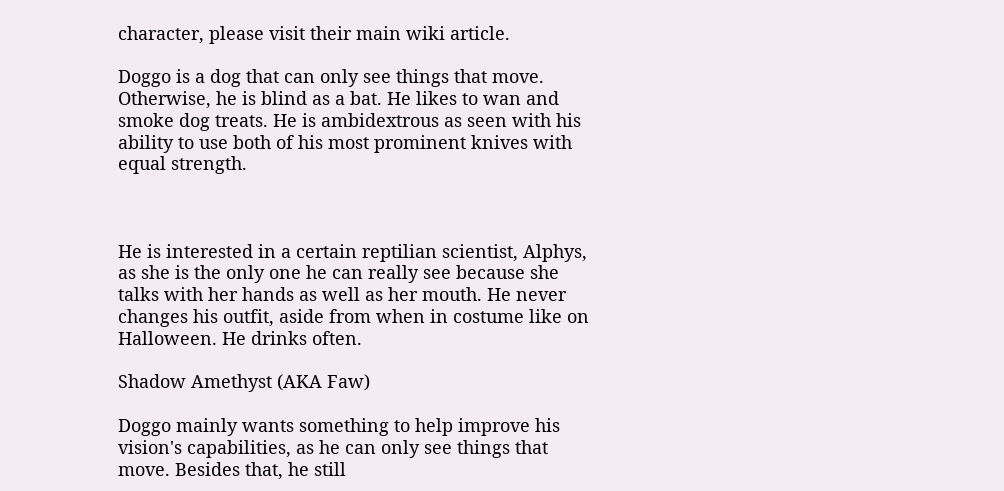character, please visit their main wiki article.

Doggo is a dog that can only see things that move. Otherwise, he is blind as a bat. He likes to wan and smoke dog treats. He is ambidextrous as seen with his ability to use both of his most prominent knives with equal strength.



He is interested in a certain reptilian scientist, Alphys, as she is the only one he can really see because she talks with her hands as well as her mouth. He never changes his outfit, aside from when in costume like on Halloween. He drinks often.

Shadow Amethyst (AKA Faw)

Doggo mainly wants something to help improve his vision's capabilities, as he can only see things that move. Besides that, he still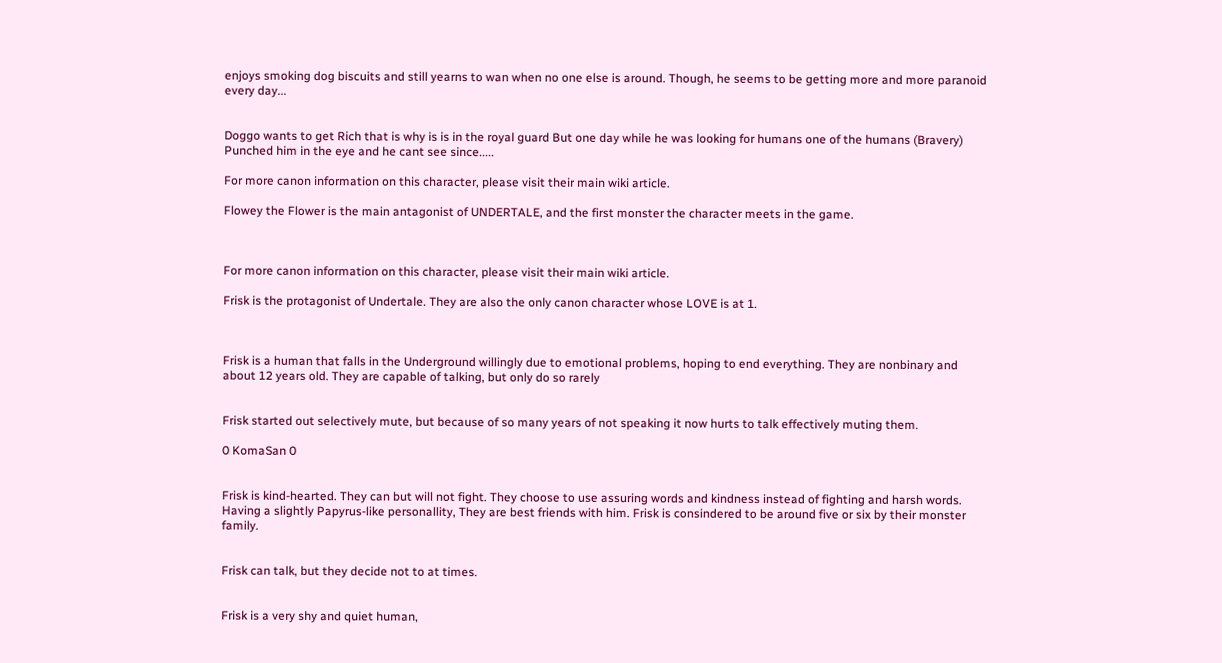enjoys smoking dog biscuits and still yearns to wan when no one else is around. Though, he seems to be getting more and more paranoid every day...


Doggo wants to get Rich that is why is is in the royal guard But one day while he was looking for humans one of the humans (Bravery) Punched him in the eye and he cant see since.....

For more canon information on this character, please visit their main wiki article.

Flowey the Flower is the main antagonist of UNDERTALE, and the first monster the character meets in the game.



For more canon information on this character, please visit their main wiki article.

Frisk is the protagonist of Undertale. They are also the only canon character whose LOVE is at 1.



Frisk is a human that falls in the Underground willingly due to emotional problems, hoping to end everything. They are nonbinary and about 12 years old. They are capable of talking, but only do so rarely


Frisk started out selectively mute, but because of so many years of not speaking it now hurts to talk effectively muting them.

0 KomaSan 0


Frisk is kind-hearted. They can but will not fight. They choose to use assuring words and kindness instead of fighting and harsh words. Having a slightly Papyrus-like personallity, They are best friends with him. Frisk is consindered to be around five or six by their monster family.


Frisk can talk, but they decide not to at times.


Frisk is a very shy and quiet human,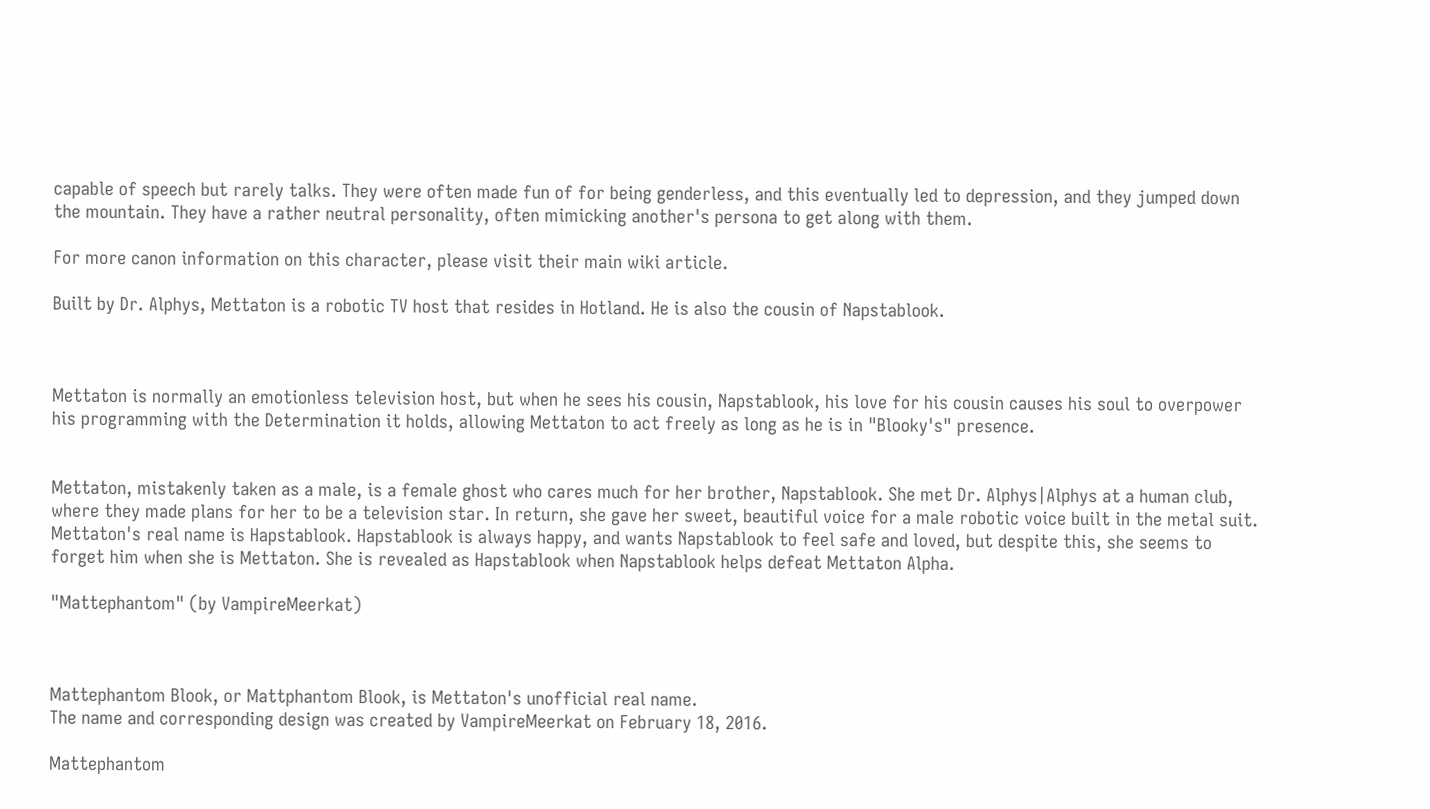capable of speech but rarely talks. They were often made fun of for being genderless, and this eventually led to depression, and they jumped down the mountain. They have a rather neutral personality, often mimicking another's persona to get along with them.

For more canon information on this character, please visit their main wiki article.

Built by Dr. Alphys, Mettaton is a robotic TV host that resides in Hotland. He is also the cousin of Napstablook.



Mettaton is normally an emotionless television host, but when he sees his cousin, Napstablook, his love for his cousin causes his soul to overpower his programming with the Determination it holds, allowing Mettaton to act freely as long as he is in "Blooky's" presence.


Mettaton, mistakenly taken as a male, is a female ghost who cares much for her brother, Napstablook. She met Dr. Alphys|Alphys at a human club, where they made plans for her to be a television star. In return, she gave her sweet, beautiful voice for a male robotic voice built in the metal suit. Mettaton's real name is Hapstablook. Hapstablook is always happy, and wants Napstablook to feel safe and loved, but despite this, she seems to forget him when she is Mettaton. She is revealed as Hapstablook when Napstablook helps defeat Mettaton Alpha.

"Mattephantom" (by VampireMeerkat)



Mattephantom Blook, or Mattphantom Blook, is Mettaton's unofficial real name.
The name and corresponding design was created by VampireMeerkat on February 18, 2016.

Mattephantom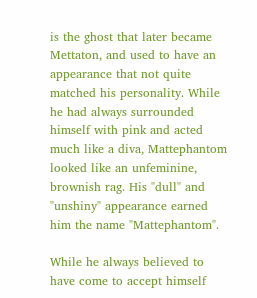is the ghost that later became Mettaton, and used to have an appearance that not quite matched his personality. While he had always surrounded himself with pink and acted much like a diva, Mattephantom looked like an unfeminine, brownish rag. His "dull" and "unshiny" appearance earned him the name "Mattephantom".

While he always believed to have come to accept himself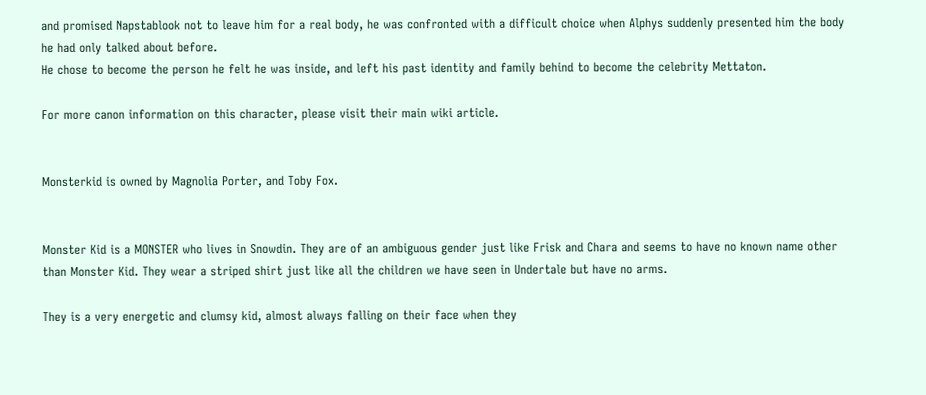and promised Napstablook not to leave him for a real body, he was confronted with a difficult choice when Alphys suddenly presented him the body he had only talked about before.
He chose to become the person he felt he was inside, and left his past identity and family behind to become the celebrity Mettaton.

For more canon information on this character, please visit their main wiki article.


Monsterkid is owned by Magnolia Porter, and Toby Fox.


Monster Kid is a MONSTER who lives in Snowdin. They are of an ambiguous gender just like Frisk and Chara and seems to have no known name other than Monster Kid. They wear a striped shirt just like all the children we have seen in Undertale but have no arms.

They is a very energetic and clumsy kid, almost always falling on their face when they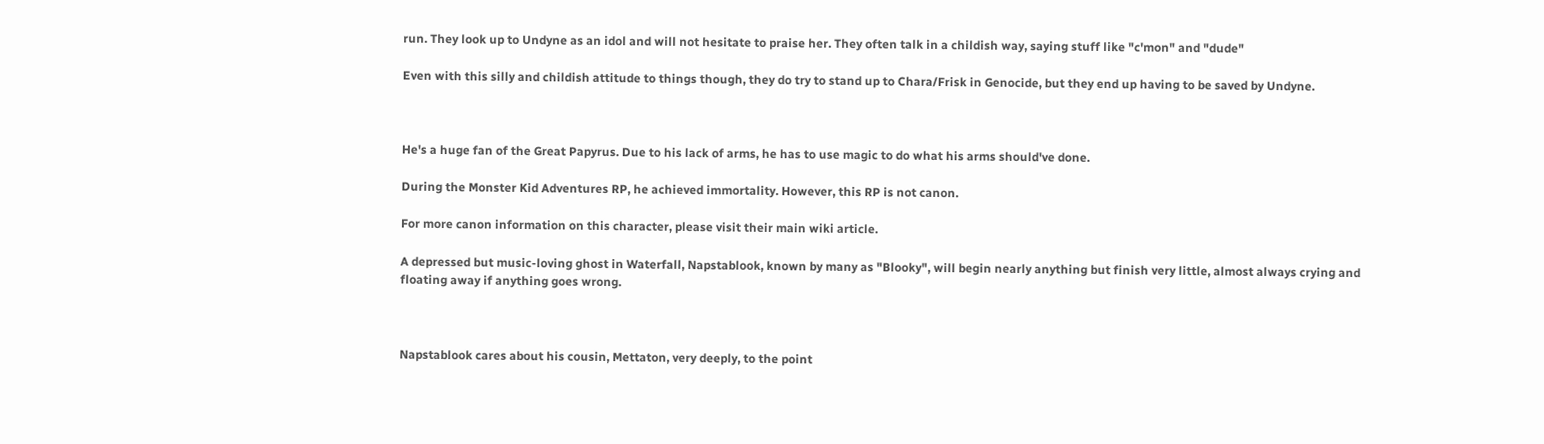run. They look up to Undyne as an idol and will not hesitate to praise her. They often talk in a childish way, saying stuff like "c'mon" and "dude"

Even with this silly and childish attitude to things though, they do try to stand up to Chara/Frisk in Genocide, but they end up having to be saved by Undyne.



He's a huge fan of the Great Papyrus. Due to his lack of arms, he has to use magic to do what his arms should've done.

During the Monster Kid Adventures RP, he achieved immortality. However, this RP is not canon.

For more canon information on this character, please visit their main wiki article.

A depressed but music-loving ghost in Waterfall, Napstablook, known by many as "Blooky", will begin nearly anything but finish very little, almost always crying and floating away if anything goes wrong.



Napstablook cares about his cousin, Mettaton, very deeply, to the point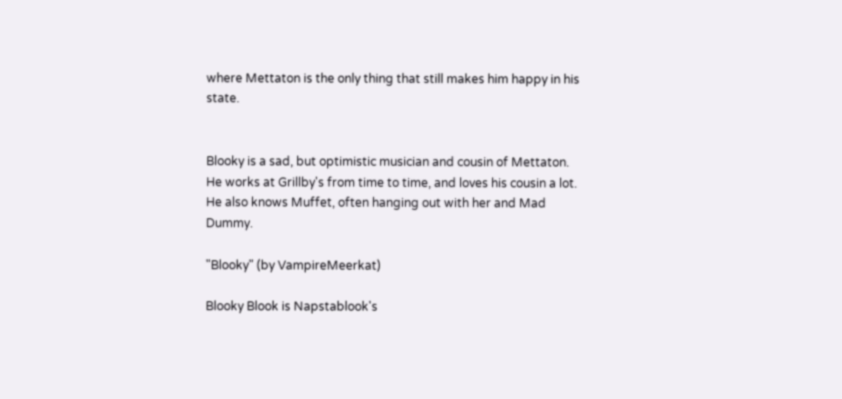where Mettaton is the only thing that still makes him happy in his state.


Blooky is a sad, but optimistic musician and cousin of Mettaton. He works at Grillby's from time to time, and loves his cousin a lot. He also knows Muffet, often hanging out with her and Mad Dummy.

"Blooky" (by VampireMeerkat)

Blooky Blook is Napstablook's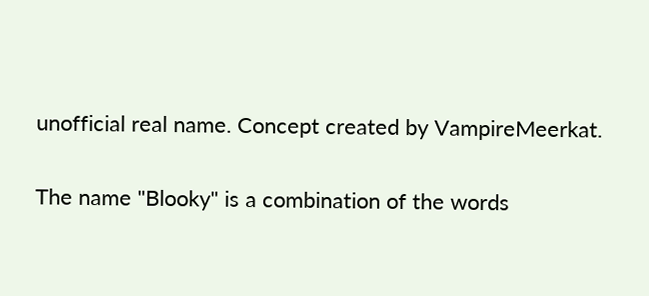unofficial real name. Concept created by VampireMeerkat.

The name "Blooky" is a combination of the words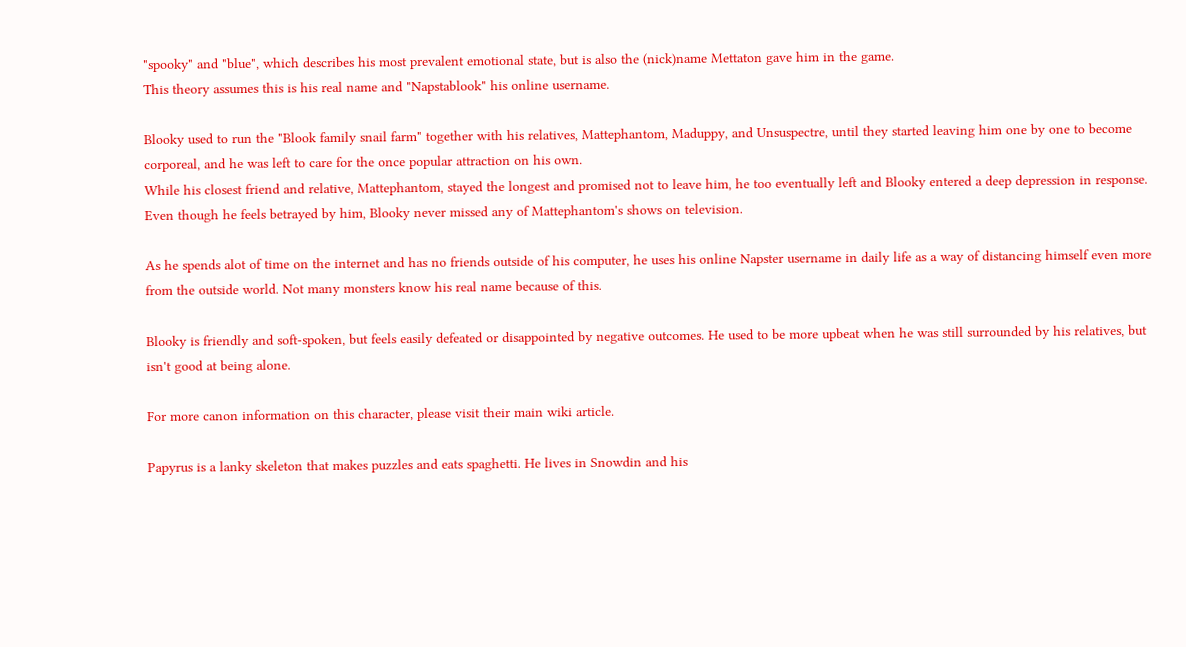"spooky" and "blue", which describes his most prevalent emotional state, but is also the (nick)name Mettaton gave him in the game.
This theory assumes this is his real name and "Napstablook" his online username.

Blooky used to run the "Blook family snail farm" together with his relatives, Mattephantom, Maduppy, and Unsuspectre, until they started leaving him one by one to become corporeal, and he was left to care for the once popular attraction on his own.
While his closest friend and relative, Mattephantom, stayed the longest and promised not to leave him, he too eventually left and Blooky entered a deep depression in response. Even though he feels betrayed by him, Blooky never missed any of Mattephantom's shows on television.

As he spends alot of time on the internet and has no friends outside of his computer, he uses his online Napster username in daily life as a way of distancing himself even more from the outside world. Not many monsters know his real name because of this.

Blooky is friendly and soft-spoken, but feels easily defeated or disappointed by negative outcomes. He used to be more upbeat when he was still surrounded by his relatives, but isn't good at being alone.

For more canon information on this character, please visit their main wiki article.

Papyrus is a lanky skeleton that makes puzzles and eats spaghetti. He lives in Snowdin and his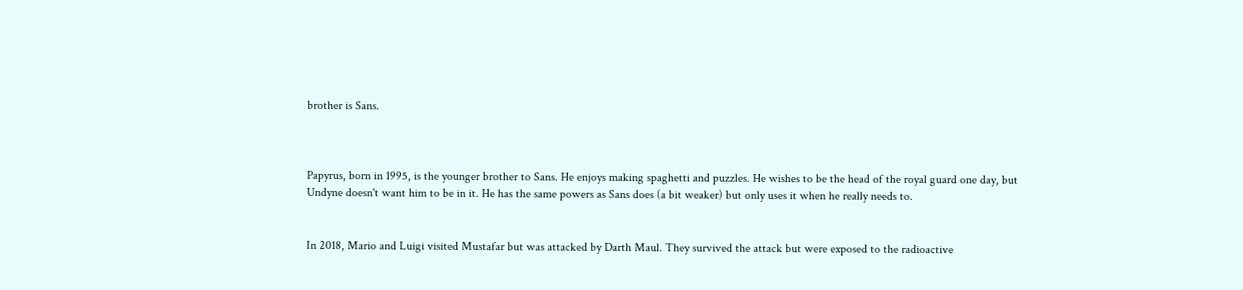brother is Sans.



Papyrus, born in 1995, is the younger brother to Sans. He enjoys making spaghetti and puzzles. He wishes to be the head of the royal guard one day, but Undyne doesn't want him to be in it. He has the same powers as Sans does (a bit weaker) but only uses it when he really needs to.


In 2018, Mario and Luigi visited Mustafar but was attacked by Darth Maul. They survived the attack but were exposed to the radioactive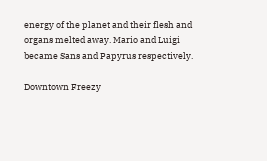energy of the planet and their flesh and organs melted away. Mario and Luigi became Sans and Papyrus respectively.

Downtown Freezy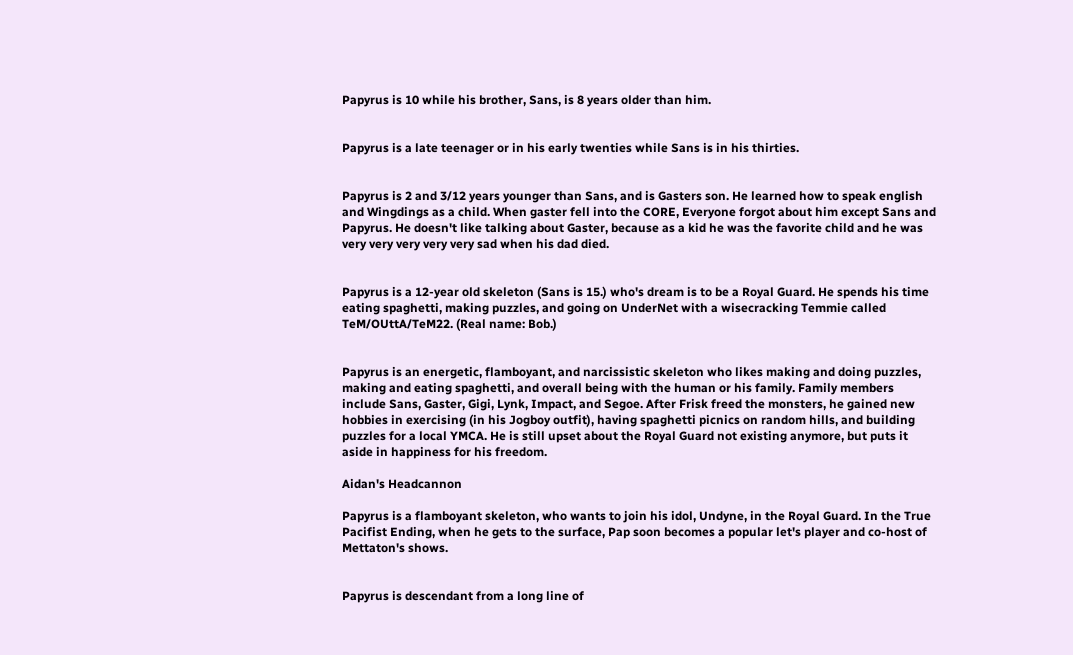Papyrus is 10 while his brother, Sans, is 8 years older than him.


Papyrus is a late teenager or in his early twenties while Sans is in his thirties.


Papyrus is 2 and 3/12 years younger than Sans, and is Gasters son. He learned how to speak english and Wingdings as a child. When gaster fell into the CORE, Everyone forgot about him except Sans and Papyrus. He doesn't like talking about Gaster, because as a kid he was the favorite child and he was very very very very very sad when his dad died.


Papyrus is a 12-year old skeleton (Sans is 15.) who's dream is to be a Royal Guard. He spends his time eating spaghetti, making puzzles, and going on UnderNet with a wisecracking Temmie called TeM/OUttA/TeM22. (Real name: Bob.)


Papyrus is an energetic, flamboyant, and narcissistic skeleton who likes making and doing puzzles, making and eating spaghetti, and overall being with the human or his family. Family members include Sans, Gaster, Gigi, Lynk, Impact, and Segoe. After Frisk freed the monsters, he gained new hobbies in exercising (in his Jogboy outfit), having spaghetti picnics on random hills, and building puzzles for a local YMCA. He is still upset about the Royal Guard not existing anymore, but puts it aside in happiness for his freedom.

Aidan's Headcannon

Papyrus is a flamboyant skeleton, who wants to join his idol, Undyne, in the Royal Guard. In the True Pacifist Ending, when he gets to the surface, Pap soon becomes a popular let's player and co-host of Mettaton's shows.


Papyrus is descendant from a long line of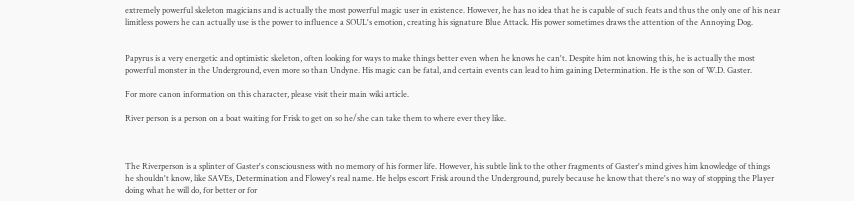extremely powerful skeleton magicians and is actually the most powerful magic user in existence. However, he has no idea that he is capable of such feats and thus the only one of his near limitless powers he can actually use is the power to influence a SOUL's emotion, creating his signature Blue Attack. His power sometimes draws the attention of the Annoying Dog.


Papyrus is a very energetic and optimistic skeleton, often looking for ways to make things better even when he knows he can't. Despite him not knowing this, he is actually the most powerful monster in the Underground, even more so than Undyne. His magic can be fatal, and certain events can lead to him gaining Determination. He is the son of W.D. Gaster.

For more canon information on this character, please visit their main wiki article.

River person is a person on a boat waiting for Frisk to get on so he/she can take them to where ever they like.



The Riverperson is a splinter of Gaster's consciousness with no memory of his former life. However, his subtle link to the other fragments of Gaster's mind gives him knowledge of things he shouldn't know, like SAVEs, Determination and Flowey's real name. He helps escort Frisk around the Underground, purely because he know that there's no way of stopping the Player doing what he will do, for better or for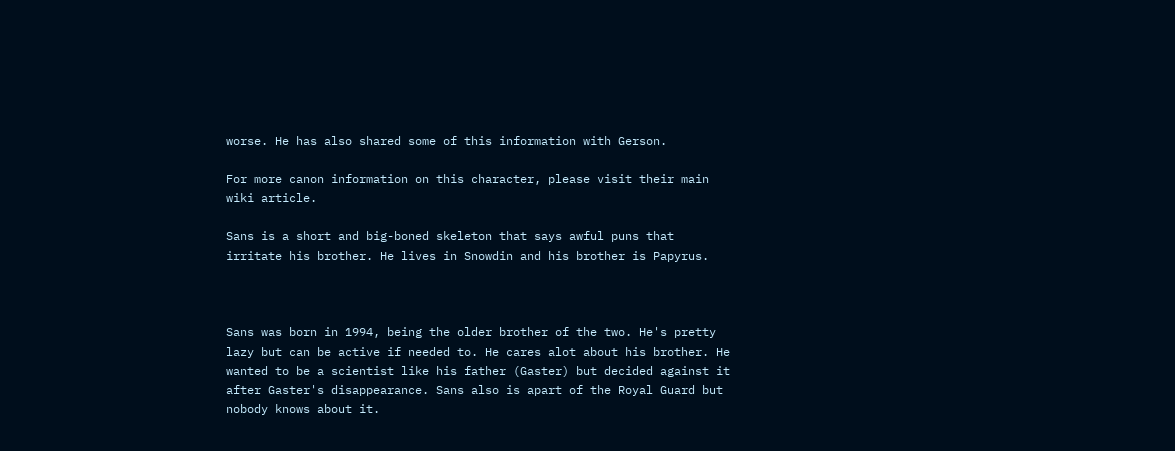worse. He has also shared some of this information with Gerson.

For more canon information on this character, please visit their main wiki article.

Sans is a short and big-boned skeleton that says awful puns that irritate his brother. He lives in Snowdin and his brother is Papyrus.



Sans was born in 1994, being the older brother of the two. He's pretty lazy but can be active if needed to. He cares alot about his brother. He wanted to be a scientist like his father (Gaster) but decided against it after Gaster's disappearance. Sans also is apart of the Royal Guard but nobody knows about it.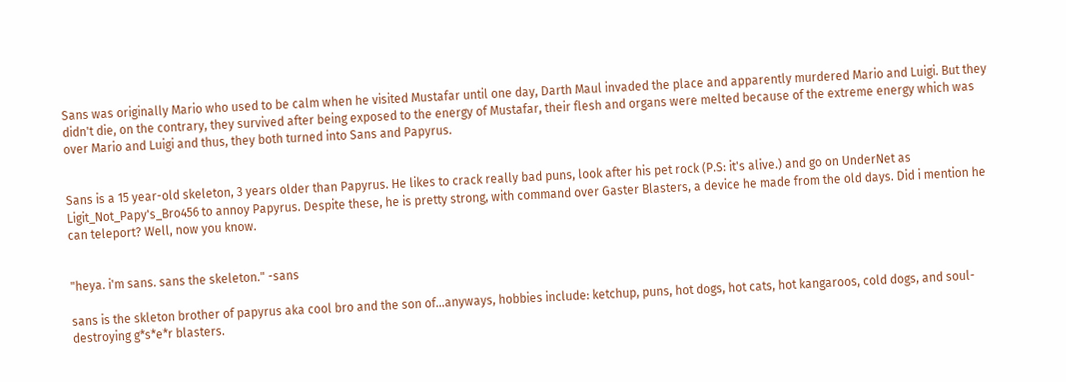Sans was originally Mario who used to be calm when he visited Mustafar until one day, Darth Maul invaded the place and apparently murdered Mario and Luigi. But they didn't die, on the contrary, they survived after being exposed to the energy of Mustafar, their flesh and organs were melted because of the extreme energy which was over Mario and Luigi and thus, they both turned into Sans and Papyrus.


Sans is a 15 year-old skeleton, 3 years older than Papyrus. He likes to crack really bad puns, look after his pet rock (P.S: it's alive.) and go on UnderNet as Ligit_Not_Papy's_Bro456 to annoy Papyrus. Despite these, he is pretty strong, with command over Gaster Blasters, a device he made from the old days. Did i mention he can teleport? Well, now you know.


"heya. i'm sans. sans the skeleton." -sans

sans is the skleton brother of papyrus aka cool bro and the son of...anyways, hobbies include: ketchup, puns, hot dogs, hot cats, hot kangaroos, cold dogs, and soul-destroying g*s*e*r blasters.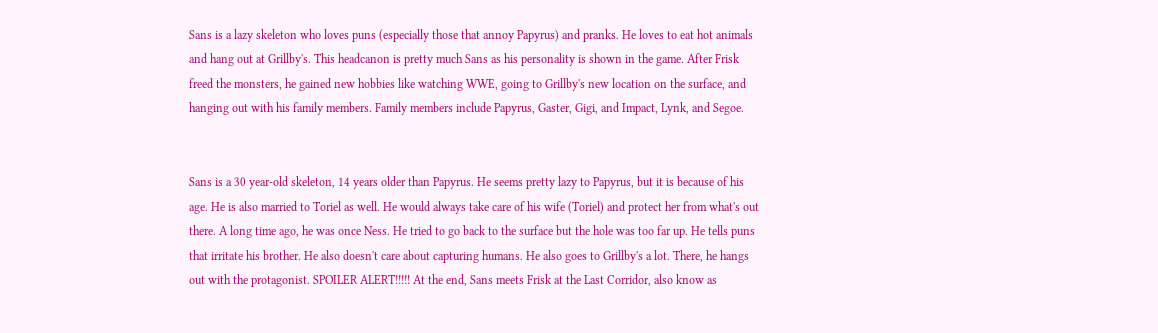Sans is a lazy skeleton who loves puns (especially those that annoy Papyrus) and pranks. He loves to eat hot animals and hang out at Grillby's. This headcanon is pretty much Sans as his personality is shown in the game. After Frisk freed the monsters, he gained new hobbies like watching WWE, going to Grillby's new location on the surface, and hanging out with his family members. Family members include Papyrus, Gaster, Gigi, and Impact, Lynk, and Segoe.


Sans is a 30 year-old skeleton, 14 years older than Papyrus. He seems pretty lazy to Papyrus, but it is because of his age. He is also married to Toriel as well. He would always take care of his wife (Toriel) and protect her from what's out there. A long time ago, he was once Ness. He tried to go back to the surface but the hole was too far up. He tells puns that irritate his brother. He also doesn't care about capturing humans. He also goes to Grillby's a lot. There, he hangs out with the protagonist. SPOILER ALERT!!!!! At the end, Sans meets Frisk at the Last Corridor, also know as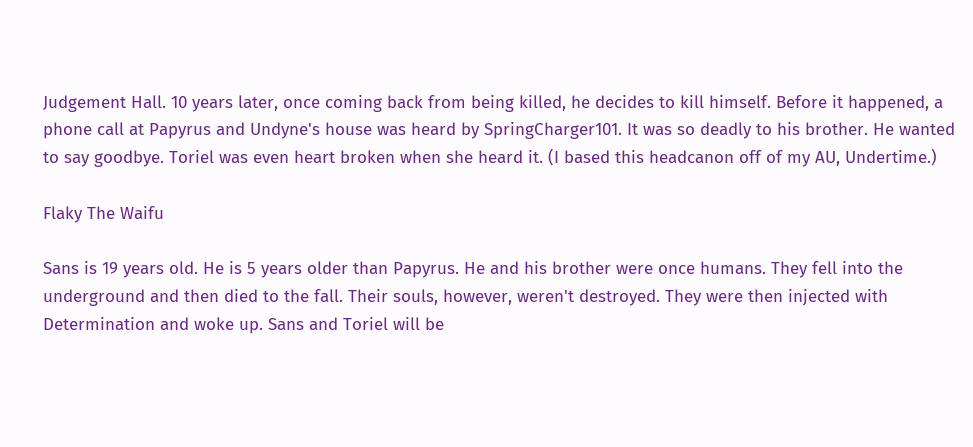Judgement Hall. 10 years later, once coming back from being killed, he decides to kill himself. Before it happened, a phone call at Papyrus and Undyne's house was heard by SpringCharger101. It was so deadly to his brother. He wanted to say goodbye. Toriel was even heart broken when she heard it. (I based this headcanon off of my AU, Undertime.)

Flaky The Waifu

Sans is 19 years old. He is 5 years older than Papyrus. He and his brother were once humans. They fell into the underground and then died to the fall. Their souls, however, weren't destroyed. They were then injected with Determination and woke up. Sans and Toriel will be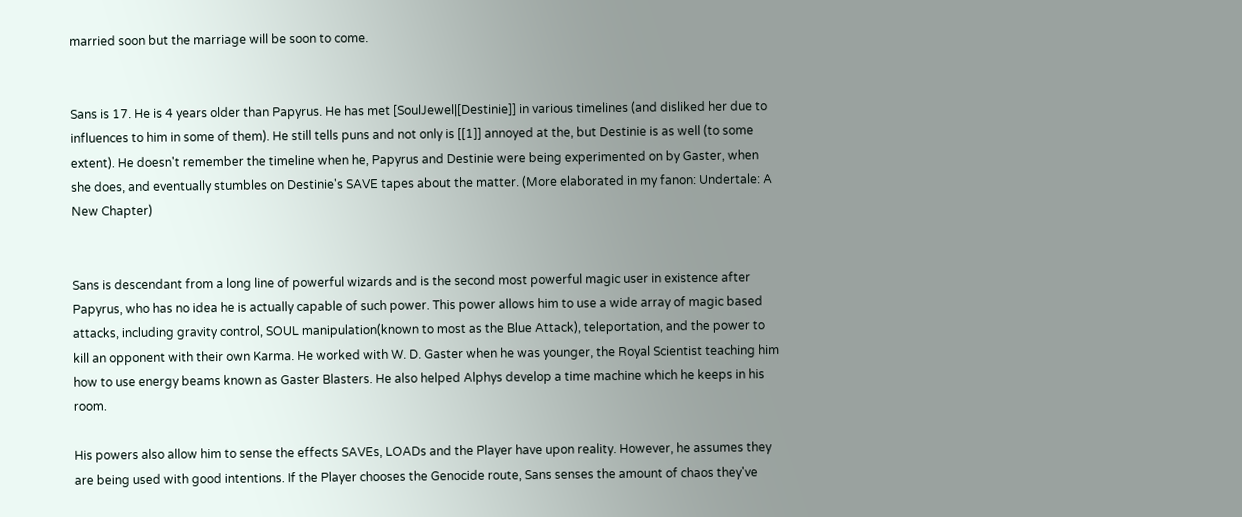married soon but the marriage will be soon to come.


Sans is 17. He is 4 years older than Papyrus. He has met [SoulJewel|[Destinie]] in various timelines (and disliked her due to influences to him in some of them). He still tells puns and not only is [[1]] annoyed at the, but Destinie is as well (to some extent). He doesn't remember the timeline when he, Papyrus and Destinie were being experimented on by Gaster, when she does, and eventually stumbles on Destinie's SAVE tapes about the matter. (More elaborated in my fanon: Undertale: A New Chapter)


Sans is descendant from a long line of powerful wizards and is the second most powerful magic user in existence after Papyrus, who has no idea he is actually capable of such power. This power allows him to use a wide array of magic based attacks, including gravity control, SOUL manipulation(known to most as the Blue Attack), teleportation, and the power to kill an opponent with their own Karma. He worked with W. D. Gaster when he was younger, the Royal Scientist teaching him how to use energy beams known as Gaster Blasters. He also helped Alphys develop a time machine which he keeps in his room.

His powers also allow him to sense the effects SAVEs, LOADs and the Player have upon reality. However, he assumes they are being used with good intentions. If the Player chooses the Genocide route, Sans senses the amount of chaos they've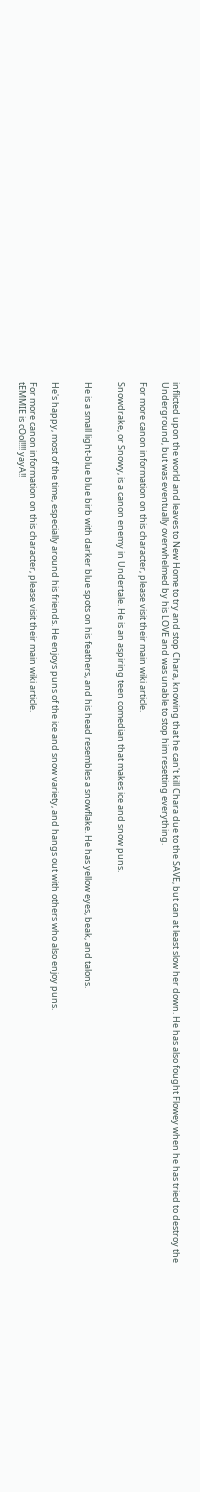inflicted upon the world and leaves to New Home to try and stop Chara, knowing that he can't kill Chara due to the SAVE, but can at least slow her down. He has also fought Flowey when he has tried to destroy the Underground, but was eventually overwhelmed by his LOVE and was unable to stop him resetting everything.

For more canon information on this character, please visit their main wiki article.

Snowdrake, or Snowy, is a canon enemy in Undertale. He is an aspiring teen comedian that makes ice and snow puns.


He is a small light-blue blue birb with darker blue spots on his feathers, and his head resembles a snowflake. He has yellow eyes, beak, and talons.


He's happy, most of the time, especially around his friends. He enjoys puns of the ice and snow variety, and hangs out with others who also enjoy puns.

For more canon information on this character, please visit their main wiki article.
tEMMIE is cOol!!!! yayA!!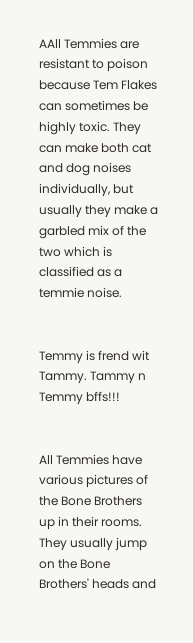AAll Temmies are resistant to poison because Tem Flakes can sometimes be highly toxic. They can make both cat and dog noises individually, but usually they make a garbled mix of the two which is classified as a temmie noise.


Temmy is frend wit Tammy. Tammy n Temmy bffs!!!


All Temmies have various pictures of the Bone Brothers up in their rooms. They usually jump on the Bone Brothers' heads and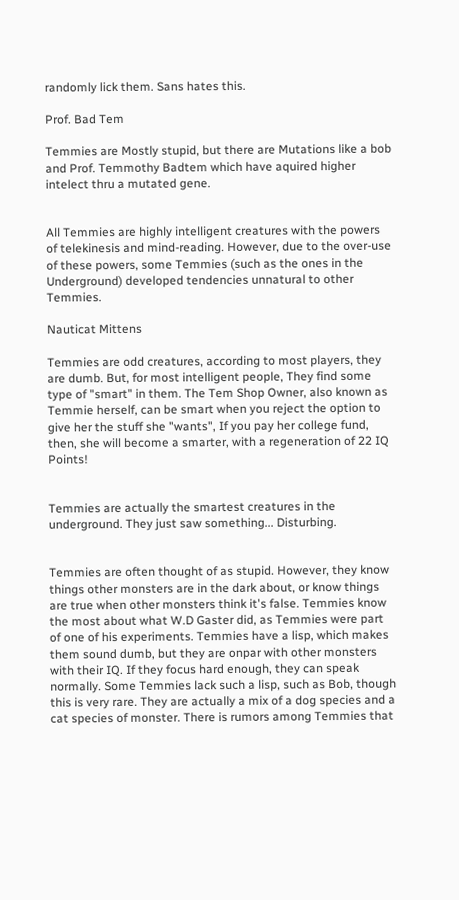randomly lick them. Sans hates this.

Prof. Bad Tem

Temmies are Mostly stupid, but there are Mutations like a bob and Prof. Temmothy Badtem which have aquired higher intelect thru a mutated gene.


All Temmies are highly intelligent creatures with the powers of telekinesis and mind-reading. However, due to the over-use of these powers, some Temmies (such as the ones in the Underground) developed tendencies unnatural to other Temmies.

Nauticat Mittens

Temmies are odd creatures, according to most players, they are dumb. But, for most intelligent people, They find some type of "smart" in them. The Tem Shop Owner, also known as Temmie herself, can be smart when you reject the option to give her the stuff she "wants", If you pay her college fund, then, she will become a smarter, with a regeneration of 22 IQ Points!


Temmies are actually the smartest creatures in the underground. They just saw something... Disturbing.


Temmies are often thought of as stupid. However, they know things other monsters are in the dark about, or know things are true when other monsters think it's false. Temmies know the most about what W.D Gaster did, as Temmies were part of one of his experiments. Temmies have a lisp, which makes them sound dumb, but they are onpar with other monsters with their IQ. If they focus hard enough, they can speak normally. Some Temmies lack such a lisp, such as Bob, though this is very rare. They are actually a mix of a dog species and a cat species of monster. There is rumors among Temmies that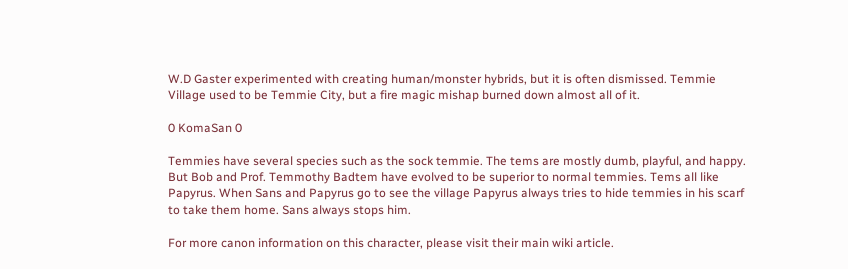W.D Gaster experimented with creating human/monster hybrids, but it is often dismissed. Temmie Village used to be Temmie City, but a fire magic mishap burned down almost all of it.

0 KomaSan 0

Temmies have several species such as the sock temmie. The tems are mostly dumb, playful, and happy. But Bob and Prof. Temmothy Badtem have evolved to be superior to normal temmies. Tems all like Papyrus. When Sans and Papyrus go to see the village Papyrus always tries to hide temmies in his scarf to take them home. Sans always stops him.

For more canon information on this character, please visit their main wiki article.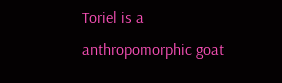Toriel is a anthropomorphic goat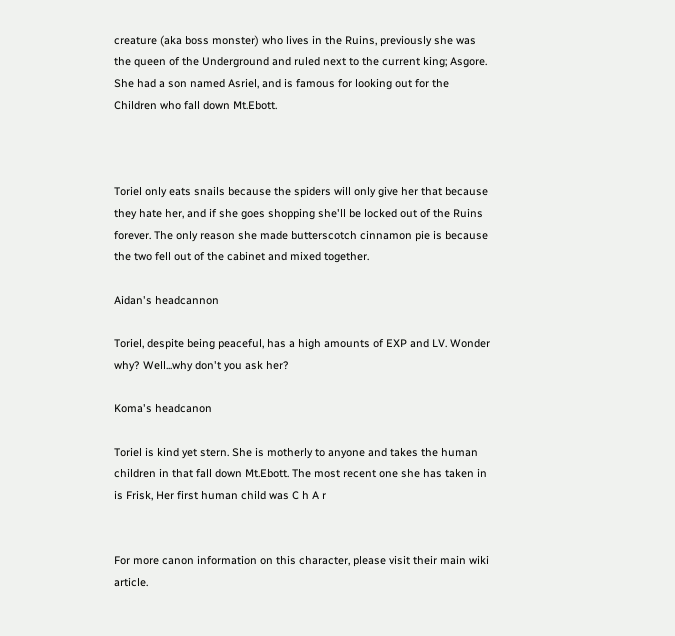creature (aka boss monster) who lives in the Ruins, previously she was the queen of the Underground and ruled next to the current king; Asgore. She had a son named Asriel, and is famous for looking out for the Children who fall down Mt.Ebott.



Toriel only eats snails because the spiders will only give her that because they hate her, and if she goes shopping she'll be locked out of the Ruins forever. The only reason she made butterscotch cinnamon pie is because the two fell out of the cabinet and mixed together.

Aidan's headcannon

Toriel, despite being peaceful, has a high amounts of EXP and LV. Wonder why? Well...why don't you ask her?

Koma's headcanon

Toriel is kind yet stern. She is motherly to anyone and takes the human children in that fall down Mt.Ebott. The most recent one she has taken in is Frisk, Her first human child was C h A r


For more canon information on this character, please visit their main wiki article.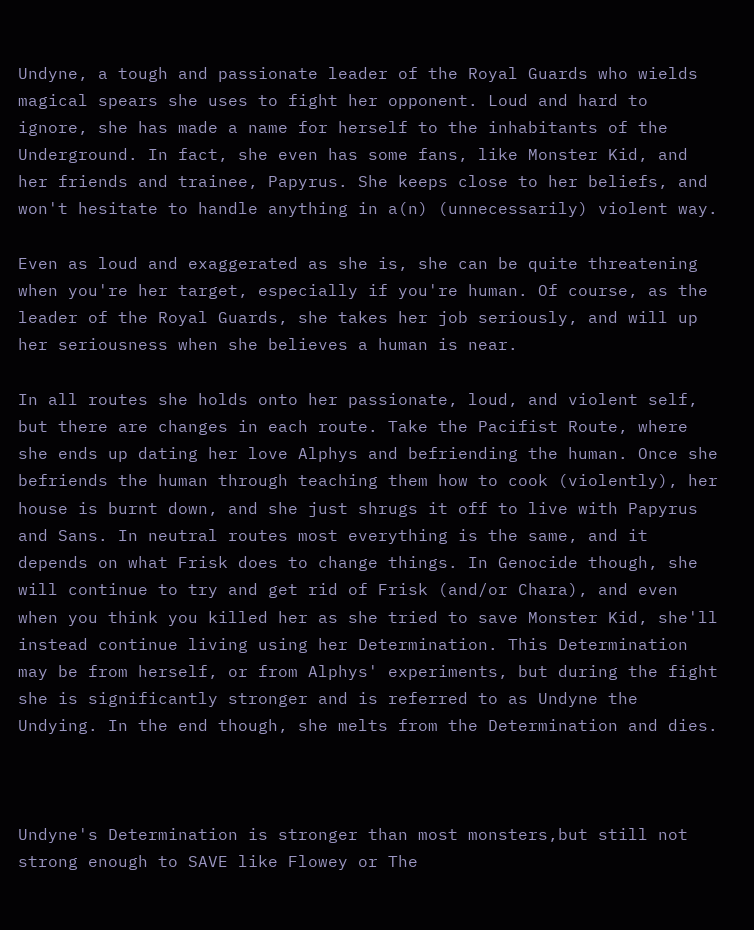Undyne, a tough and passionate leader of the Royal Guards who wields magical spears she uses to fight her opponent. Loud and hard to ignore, she has made a name for herself to the inhabitants of the Underground. In fact, she even has some fans, like Monster Kid, and her friends and trainee, Papyrus. She keeps close to her beliefs, and won't hesitate to handle anything in a(n) (unnecessarily) violent way.

Even as loud and exaggerated as she is, she can be quite threatening when you're her target, especially if you're human. Of course, as the leader of the Royal Guards, she takes her job seriously, and will up her seriousness when she believes a human is near.

In all routes she holds onto her passionate, loud, and violent self, but there are changes in each route. Take the Pacifist Route, where she ends up dating her love Alphys and befriending the human. Once she befriends the human through teaching them how to cook (violently), her house is burnt down, and she just shrugs it off to live with Papyrus and Sans. In neutral routes most everything is the same, and it depends on what Frisk does to change things. In Genocide though, she will continue to try and get rid of Frisk (and/or Chara), and even when you think you killed her as she tried to save Monster Kid, she'll instead continue living using her Determination. This Determination may be from herself, or from Alphys' experiments, but during the fight she is significantly stronger and is referred to as Undyne the Undying. In the end though, she melts from the Determination and dies.



Undyne's Determination is stronger than most monsters,but still not strong enough to SAVE like Flowey or The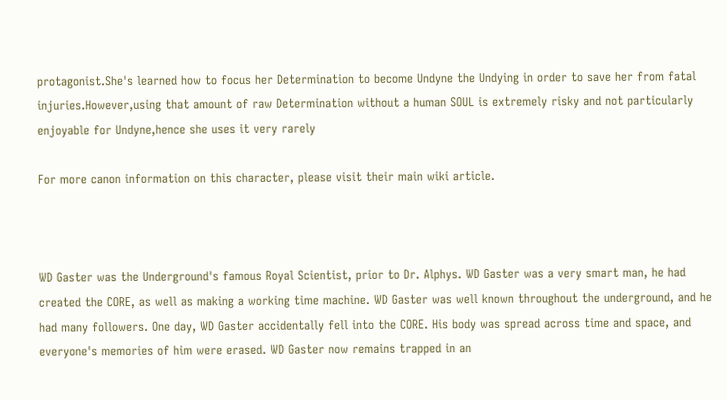protagonist.She's learned how to focus her Determination to become Undyne the Undying in order to save her from fatal injuries.However,using that amount of raw Determination without a human SOUL is extremely risky and not particularly enjoyable for Undyne,hence she uses it very rarely

For more canon information on this character, please visit their main wiki article.



WD Gaster was the Underground's famous Royal Scientist, prior to Dr. Alphys. WD Gaster was a very smart man, he had created the CORE, as well as making a working time machine. WD Gaster was well known throughout the underground, and he had many followers. One day, WD Gaster accidentally fell into the CORE. His body was spread across time and space, and everyone's memories of him were erased. WD Gaster now remains trapped in an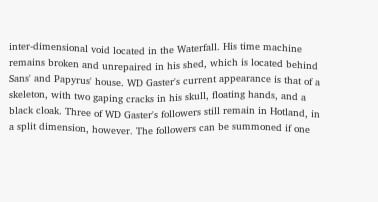inter-dimensional void located in the Waterfall. His time machine remains broken and unrepaired in his shed, which is located behind Sans' and Papyrus' house. WD Gaster's current appearance is that of a skeleton, with two gaping cracks in his skull, floating hands, and a black cloak. Three of WD Gaster's followers still remain in Hotland, in a split dimension, however. The followers can be summoned if one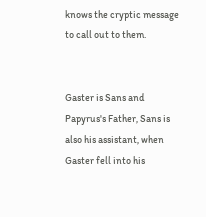knows the cryptic message to call out to them.


Gaster is Sans and Papyrus's Father, Sans is also his assistant, when Gaster fell into his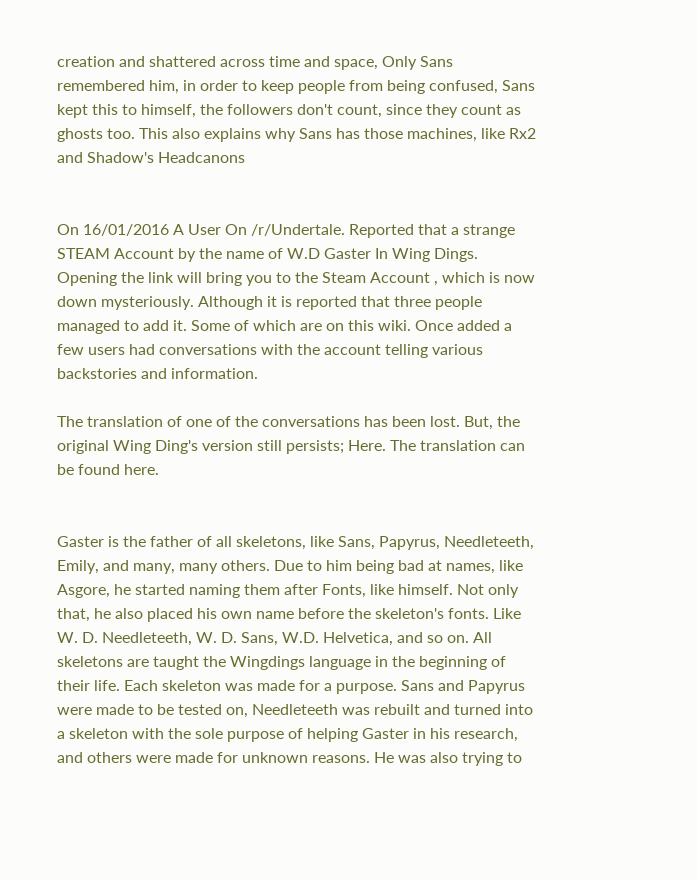creation and shattered across time and space, Only Sans remembered him, in order to keep people from being confused, Sans kept this to himself, the followers don't count, since they count as ghosts too. This also explains why Sans has those machines, like Rx2 and Shadow's Headcanons


On 16/01/2016 A User On /r/Undertale. Reported that a strange STEAM Account by the name of W.D Gaster In Wing Dings. Opening the link will bring you to the Steam Account , which is now down mysteriously. Although it is reported that three people managed to add it. Some of which are on this wiki. Once added a few users had conversations with the account telling various backstories and information.

The translation of one of the conversations has been lost. But, the original Wing Ding's version still persists; Here. The translation can be found here.


Gaster is the father of all skeletons, like Sans, Papyrus, Needleteeth, Emily, and many, many others. Due to him being bad at names, like Asgore, he started naming them after Fonts, like himself. Not only that, he also placed his own name before the skeleton's fonts. Like W. D. Needleteeth, W. D. Sans, W.D. Helvetica, and so on. All skeletons are taught the Wingdings language in the beginning of their life. Each skeleton was made for a purpose. Sans and Papyrus were made to be tested on, Needleteeth was rebuilt and turned into a skeleton with the sole purpose of helping Gaster in his research, and others were made for unknown reasons. He was also trying to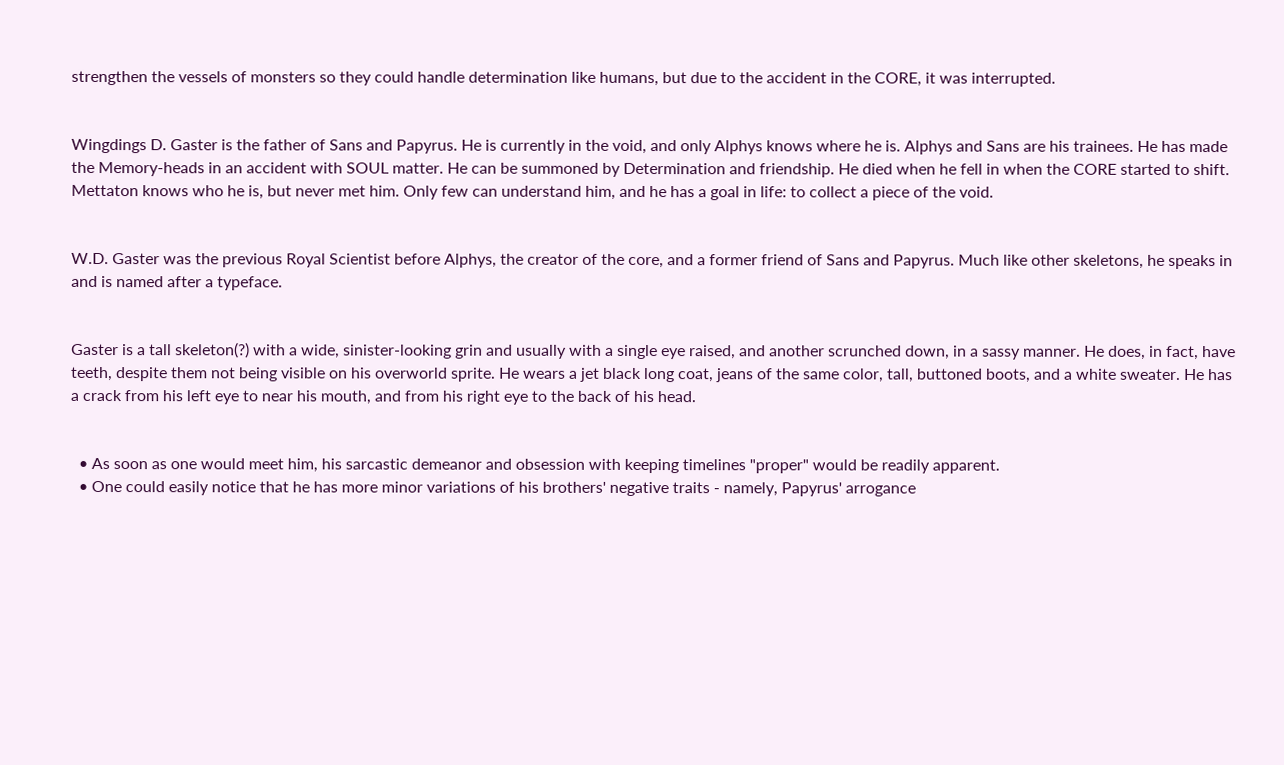strengthen the vessels of monsters so they could handle determination like humans, but due to the accident in the CORE, it was interrupted.


Wingdings D. Gaster is the father of Sans and Papyrus. He is currently in the void, and only Alphys knows where he is. Alphys and Sans are his trainees. He has made the Memory-heads in an accident with SOUL matter. He can be summoned by Determination and friendship. He died when he fell in when the CORE started to shift. Mettaton knows who he is, but never met him. Only few can understand him, and he has a goal in life: to collect a piece of the void.


W.D. Gaster was the previous Royal Scientist before Alphys, the creator of the core, and a former friend of Sans and Papyrus. Much like other skeletons, he speaks in and is named after a typeface.


Gaster is a tall skeleton(?) with a wide, sinister-looking grin and usually with a single eye raised, and another scrunched down, in a sassy manner. He does, in fact, have teeth, despite them not being visible on his overworld sprite. He wears a jet black long coat, jeans of the same color, tall, buttoned boots, and a white sweater. He has a crack from his left eye to near his mouth, and from his right eye to the back of his head.


  • As soon as one would meet him, his sarcastic demeanor and obsession with keeping timelines "proper" would be readily apparent.
  • One could easily notice that he has more minor variations of his brothers' negative traits - namely, Papyrus' arrogance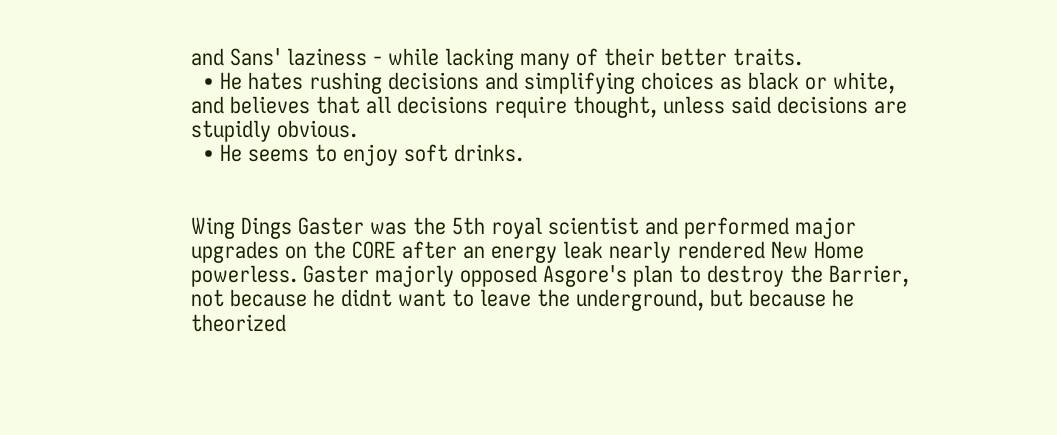and Sans' laziness - while lacking many of their better traits.
  • He hates rushing decisions and simplifying choices as black or white, and believes that all decisions require thought, unless said decisions are stupidly obvious.
  • He seems to enjoy soft drinks.


Wing Dings Gaster was the 5th royal scientist and performed major upgrades on the CORE after an energy leak nearly rendered New Home powerless. Gaster majorly opposed Asgore's plan to destroy the Barrier, not because he didnt want to leave the underground, but because he theorized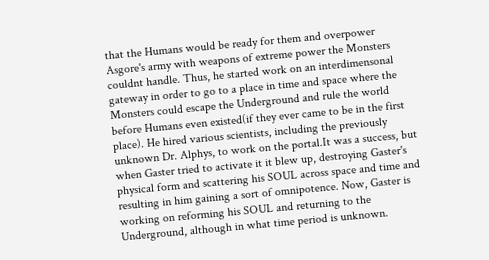that the Humans would be ready for them and overpower Asgore's army with weapons of extreme power the Monsters couldnt handle. Thus, he started work on an interdimensonal gateway in order to go to a place in time and space where the Monsters could escape the Underground and rule the world before Humans even existed(if they ever came to be in the first place). He hired various scientists, including the previously unknown Dr. Alphys, to work on the portal.It was a success, but when Gaster tried to activate it it blew up, destroying Gaster's physical form and scattering his SOUL across space and time and resulting in him gaining a sort of omnipotence. Now, Gaster is working on reforming his SOUL and returning to the Underground, although in what time period is unknown.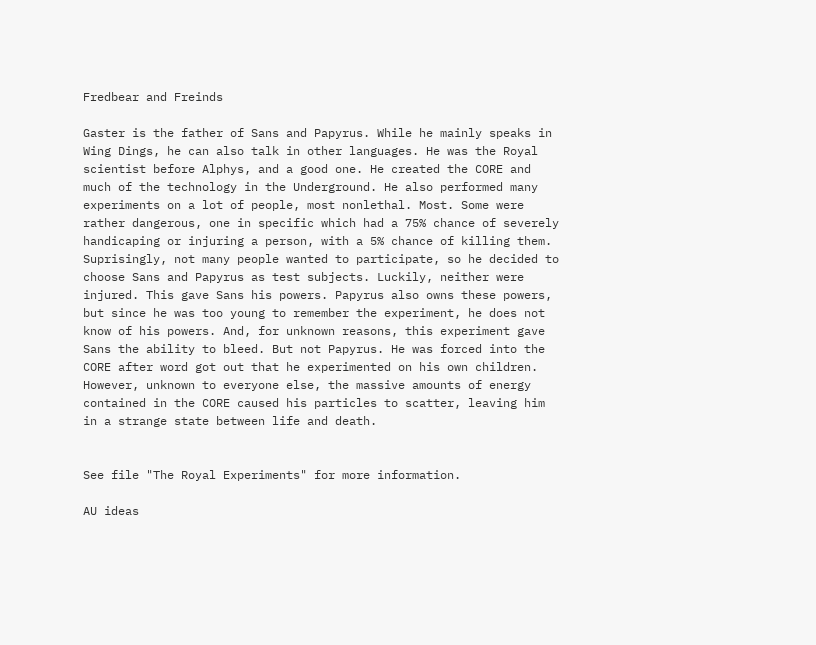Fredbear and Freinds

Gaster is the father of Sans and Papyrus. While he mainly speaks in Wing Dings, he can also talk in other languages. He was the Royal scientist before Alphys, and a good one. He created the CORE and much of the technology in the Underground. He also performed many experiments on a lot of people, most nonlethal. Most. Some were rather dangerous, one in specific which had a 75% chance of severely handicaping or injuring a person, with a 5% chance of killing them. Suprisingly, not many people wanted to participate, so he decided to choose Sans and Papyrus as test subjects. Luckily, neither were injured. This gave Sans his powers. Papyrus also owns these powers, but since he was too young to remember the experiment, he does not know of his powers. And, for unknown reasons, this experiment gave Sans the ability to bleed. But not Papyrus. He was forced into the CORE after word got out that he experimented on his own children. However, unknown to everyone else, the massive amounts of energy contained in the CORE caused his particles to scatter, leaving him in a strange state between life and death.


See file "The Royal Experiments" for more information.

AU ideas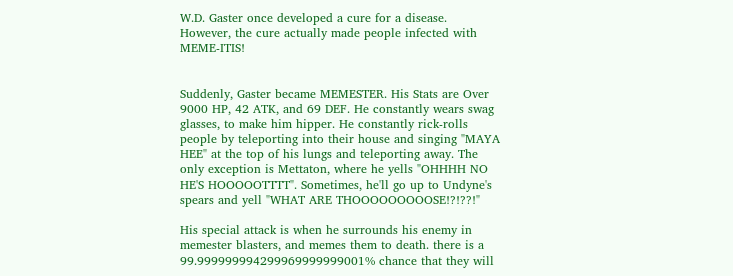W.D. Gaster once developed a cure for a disease. However, the cure actually made people infected with MEME-ITIS!


Suddenly, Gaster became MEMESTER. His Stats are Over 9000 HP, 42 ATK, and 69 DEF. He constantly wears swag glasses, to make him hipper. He constantly rick-rolls people by teleporting into their house and singing "MAYA HEE" at the top of his lungs and teleporting away. The only exception is Mettaton, where he yells "OHHHH NO HE'S HOOOOOTTTT". Sometimes, he'll go up to Undyne's spears and yell "WHAT ARE THOOOOOOOOOSE!?!??!"

His special attack is when he surrounds his enemy in memester blasters, and memes them to death. there is a 99.999999994299969999999001% chance that they will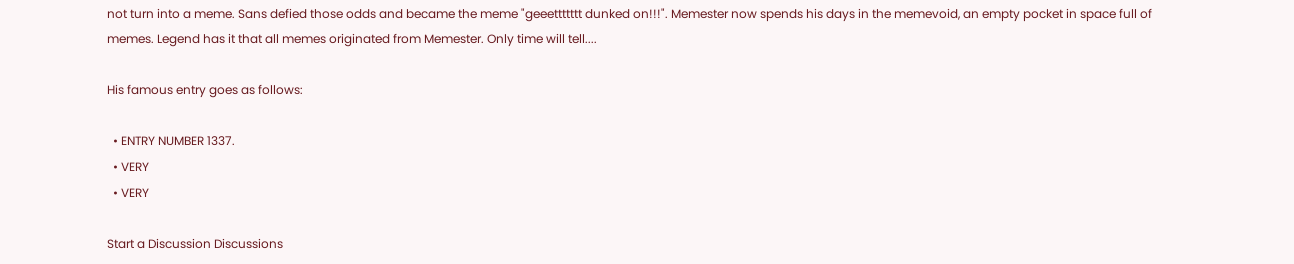not turn into a meme. Sans defied those odds and became the meme "geeettttttt dunked on!!!". Memester now spends his days in the memevoid, an empty pocket in space full of memes. Legend has it that all memes originated from Memester. Only time will tell....

His famous entry goes as follows:

  • ENTRY NUMBER 1337.
  • VERY
  • VERY

Start a Discussion Discussions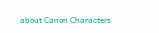about Canon Characters